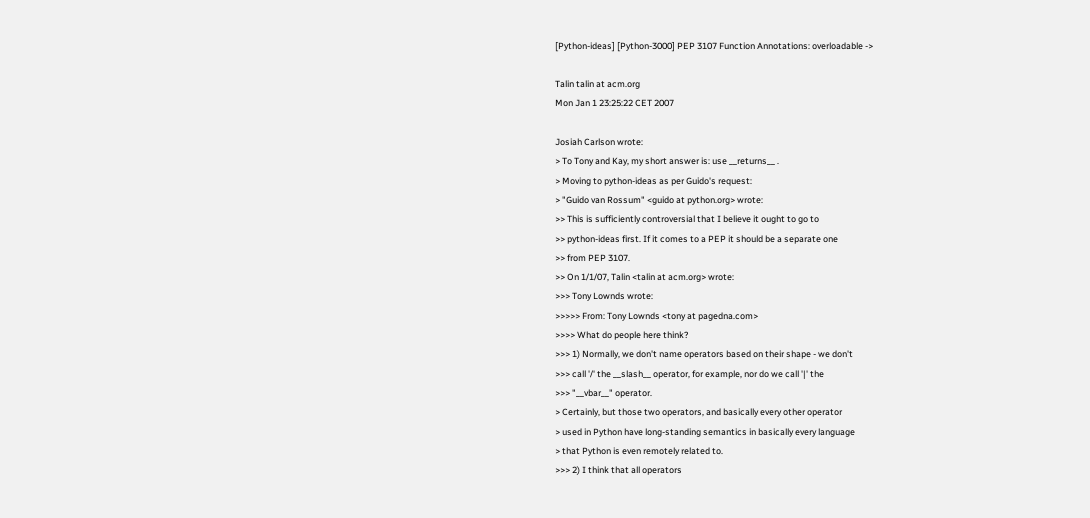[Python-ideas] [Python-3000] PEP 3107 Function Annotations: overloadable ->

Talin talin at acm.org
Mon Jan 1 23:25:22 CET 2007

Josiah Carlson wrote:
> To Tony and Kay, my short answer is: use __returns__ .
> Moving to python-ideas as per Guido's request:
> "Guido van Rossum" <guido at python.org> wrote:
>> This is sufficiently controversial that I believe it ought to go to
>> python-ideas first. If it comes to a PEP it should be a separate one
>> from PEP 3107.
>> On 1/1/07, Talin <talin at acm.org> wrote:
>>> Tony Lownds wrote:
>>>>> From: Tony Lownds <tony at pagedna.com>
>>>> What do people here think?
>>> 1) Normally, we don't name operators based on their shape - we don't
>>> call '/' the __slash__ operator, for example, nor do we call '|' the
>>> "__vbar__" operator.
> Certainly, but those two operators, and basically every other operator
> used in Python have long-standing semantics in basically every language
> that Python is even remotely related to.
>>> 2) I think that all operators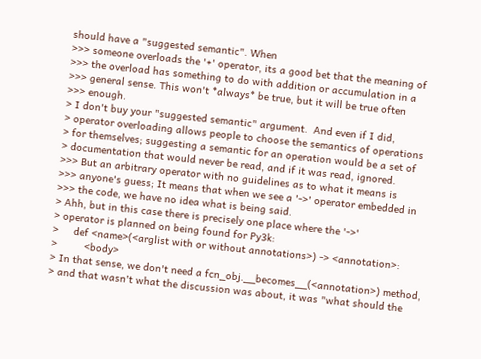should have a "suggested semantic". When
>>> someone overloads the '+' operator, its a good bet that the meaning of
>>> the overload has something to do with addition or accumulation in a
>>> general sense. This won't *always* be true, but it will be true often
>>> enough.
> I don't buy your "suggested semantic" argument.  And even if I did,
> operator overloading allows people to choose the semantics of operations
> for themselves; suggesting a semantic for an operation would be a set of
> documentation that would never be read, and if it was read, ignored.
>>> But an arbitrary operator with no guidelines as to what it means is
>>> anyone's guess; It means that when we see a '->' operator embedded in
>>> the code, we have no idea what is being said.
> Ahh, but in this case there is precisely one place where the '->'
> operator is planned on being found for Py3k:
>     def <name>(<arglist with or without annotations>) -> <annotation>:
>         <body>
> In that sense, we don't need a fcn_obj.__becomes__(<annotation>) method,
> and that wasn't what the discussion was about, it was "what should the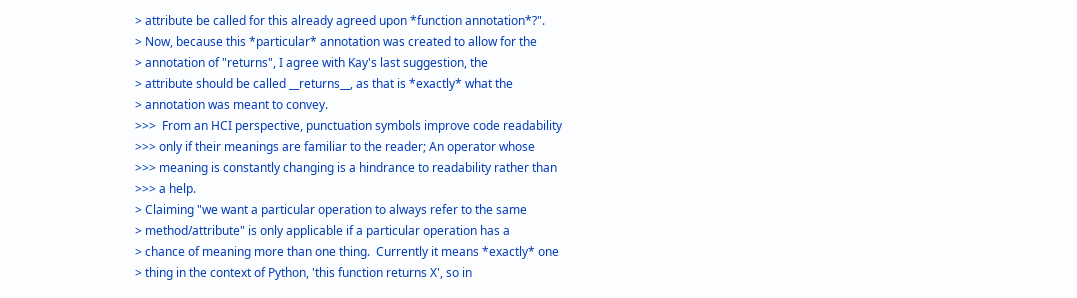> attribute be called for this already agreed upon *function annotation*?".
> Now, because this *particular* annotation was created to allow for the
> annotation of "returns", I agree with Kay's last suggestion, the
> attribute should be called __returns__, as that is *exactly* what the
> annotation was meant to convey.
>>>  From an HCI perspective, punctuation symbols improve code readability
>>> only if their meanings are familiar to the reader; An operator whose
>>> meaning is constantly changing is a hindrance to readability rather than
>>> a help.
> Claiming "we want a particular operation to always refer to the same
> method/attribute" is only applicable if a particular operation has a
> chance of meaning more than one thing.  Currently it means *exactly* one
> thing in the context of Python, 'this function returns X', so in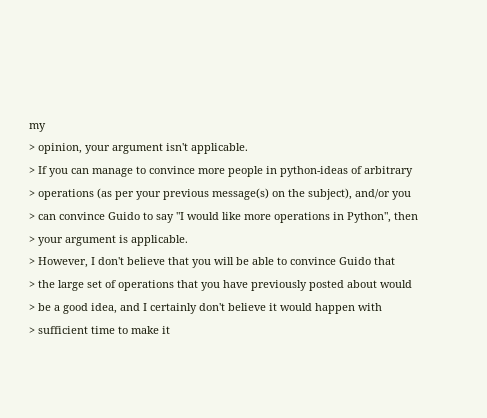my
> opinion, your argument isn't applicable.
> If you can manage to convince more people in python-ideas of arbitrary
> operations (as per your previous message(s) on the subject), and/or you
> can convince Guido to say "I would like more operations in Python", then
> your argument is applicable.
> However, I don't believe that you will be able to convince Guido that
> the large set of operations that you have previously posted about would
> be a good idea, and I certainly don't believe it would happen with
> sufficient time to make it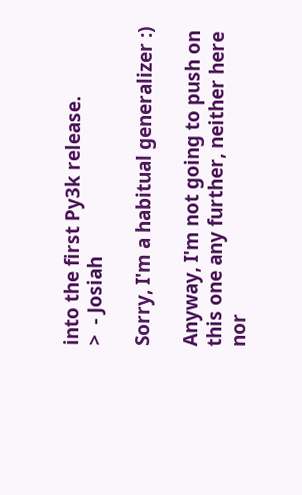into the first Py3k release.
>  - Josiah

Sorry, I'm a habitual generalizer :)

Anyway, I'm not going to push on this one any further, neither here nor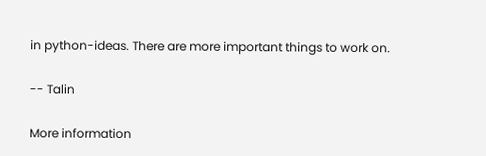in python-ideas. There are more important things to work on.

-- Talin

More information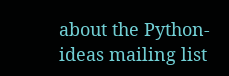about the Python-ideas mailing list